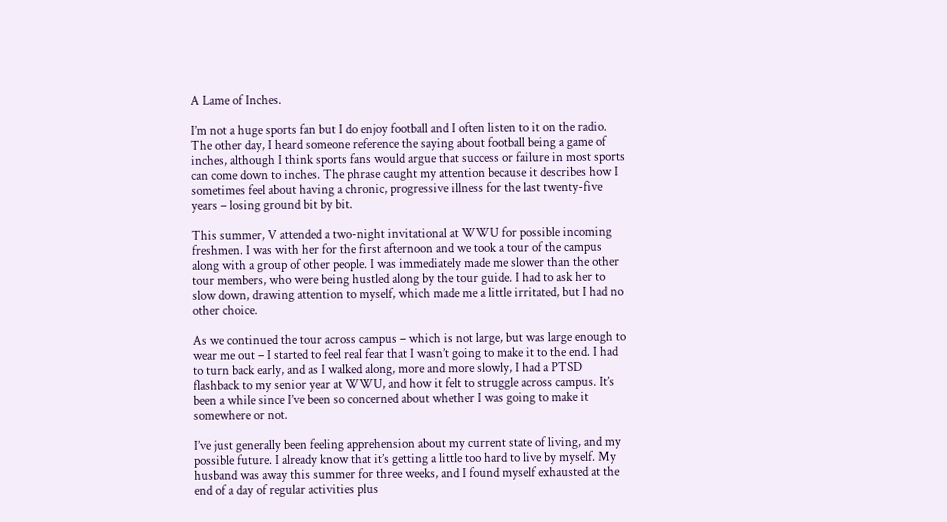A Lame of Inches.

I’m not a huge sports fan but I do enjoy football and I often listen to it on the radio. The other day, I heard someone reference the saying about football being a game of inches, although I think sports fans would argue that success or failure in most sports can come down to inches. The phrase caught my attention because it describes how I sometimes feel about having a chronic, progressive illness for the last twenty-five years – losing ground bit by bit.

This summer, V attended a two-night invitational at WWU for possible incoming freshmen. I was with her for the first afternoon and we took a tour of the campus along with a group of other people. I was immediately made me slower than the other tour members, who were being hustled along by the tour guide. I had to ask her to slow down, drawing attention to myself, which made me a little irritated, but I had no other choice.

As we continued the tour across campus – which is not large, but was large enough to wear me out – I started to feel real fear that I wasn’t going to make it to the end. I had to turn back early, and as I walked along, more and more slowly, I had a PTSD flashback to my senior year at WWU, and how it felt to struggle across campus. It’s been a while since I’ve been so concerned about whether I was going to make it somewhere or not.

I’ve just generally been feeling apprehension about my current state of living, and my possible future. I already know that it’s getting a little too hard to live by myself. My husband was away this summer for three weeks, and I found myself exhausted at the end of a day of regular activities plus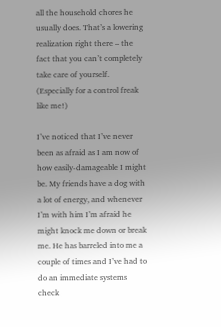all the household chores he usually does. That’s a lowering realization right there – the fact that you can’t completely take care of yourself. (Especially for a control freak like me!)

I’ve noticed that I’ve never been as afraid as I am now of how easily-damageable I might be. My friends have a dog with a lot of energy, and whenever I’m with him I’m afraid he might knock me down or break me. He has barreled into me a couple of times and I’ve had to do an immediate systems check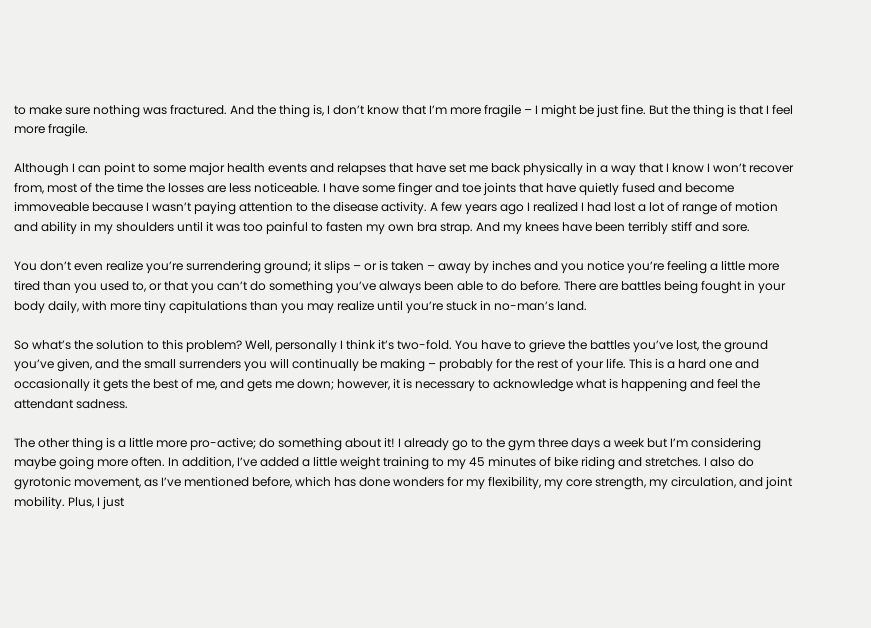to make sure nothing was fractured. And the thing is, I don’t know that I’m more fragile – I might be just fine. But the thing is that I feel more fragile.

Although I can point to some major health events and relapses that have set me back physically in a way that I know I won’t recover from, most of the time the losses are less noticeable. I have some finger and toe joints that have quietly fused and become immoveable because I wasn’t paying attention to the disease activity. A few years ago I realized I had lost a lot of range of motion and ability in my shoulders until it was too painful to fasten my own bra strap. And my knees have been terribly stiff and sore.

You don’t even realize you’re surrendering ground; it slips – or is taken – away by inches and you notice you’re feeling a little more tired than you used to, or that you can’t do something you’ve always been able to do before. There are battles being fought in your body daily, with more tiny capitulations than you may realize until you’re stuck in no-man’s land.

So what’s the solution to this problem? Well, personally I think it’s two-fold. You have to grieve the battles you’ve lost, the ground you’ve given, and the small surrenders you will continually be making – probably for the rest of your life. This is a hard one and occasionally it gets the best of me, and gets me down; however, it is necessary to acknowledge what is happening and feel the attendant sadness.

The other thing is a little more pro-active; do something about it! I already go to the gym three days a week but I’m considering maybe going more often. In addition, I’ve added a little weight training to my 45 minutes of bike riding and stretches. I also do gyrotonic movement, as I’ve mentioned before, which has done wonders for my flexibility, my core strength, my circulation, and joint mobility. Plus, I just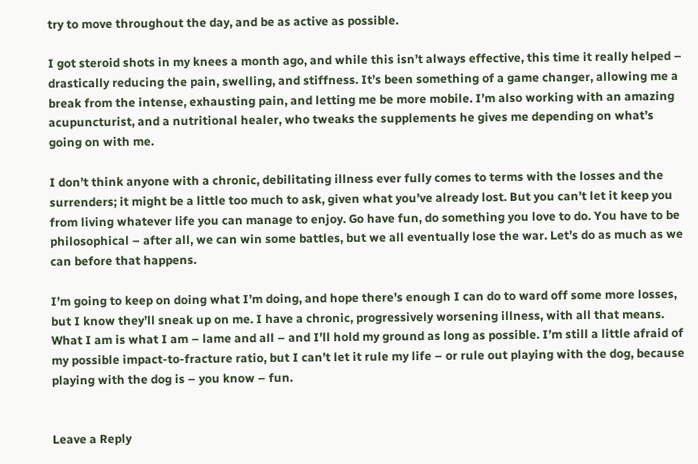try to move throughout the day, and be as active as possible.

I got steroid shots in my knees a month ago, and while this isn’t always effective, this time it really helped – drastically reducing the pain, swelling, and stiffness. It’s been something of a game changer, allowing me a break from the intense, exhausting pain, and letting me be more mobile. I’m also working with an amazing acupuncturist, and a nutritional healer, who tweaks the supplements he gives me depending on what’s going on with me.

I don’t think anyone with a chronic, debilitating illness ever fully comes to terms with the losses and the surrenders; it might be a little too much to ask, given what you’ve already lost. But you can’t let it keep you from living whatever life you can manage to enjoy. Go have fun, do something you love to do. You have to be philosophical – after all, we can win some battles, but we all eventually lose the war. Let’s do as much as we can before that happens.

I’m going to keep on doing what I’m doing, and hope there’s enough I can do to ward off some more losses, but I know they’ll sneak up on me. I have a chronic, progressively worsening illness, with all that means. What I am is what I am – lame and all – and I’ll hold my ground as long as possible. I’m still a little afraid of my possible impact-to-fracture ratio, but I can’t let it rule my life – or rule out playing with the dog, because playing with the dog is – you know – fun.


Leave a Reply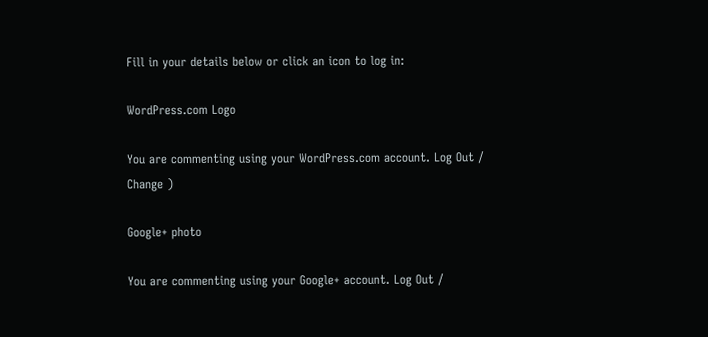Fill in your details below or click an icon to log in:

WordPress.com Logo

You are commenting using your WordPress.com account. Log Out /  Change )

Google+ photo

You are commenting using your Google+ account. Log Out /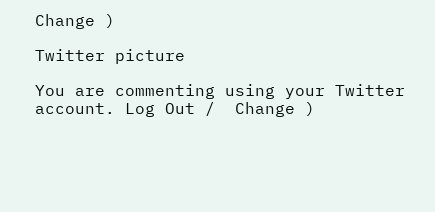Change )

Twitter picture

You are commenting using your Twitter account. Log Out /  Change )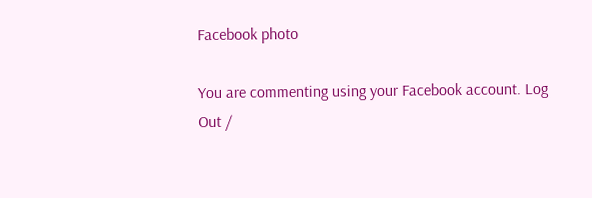Facebook photo

You are commenting using your Facebook account. Log Out /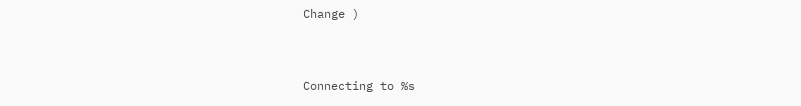Change )


Connecting to %s